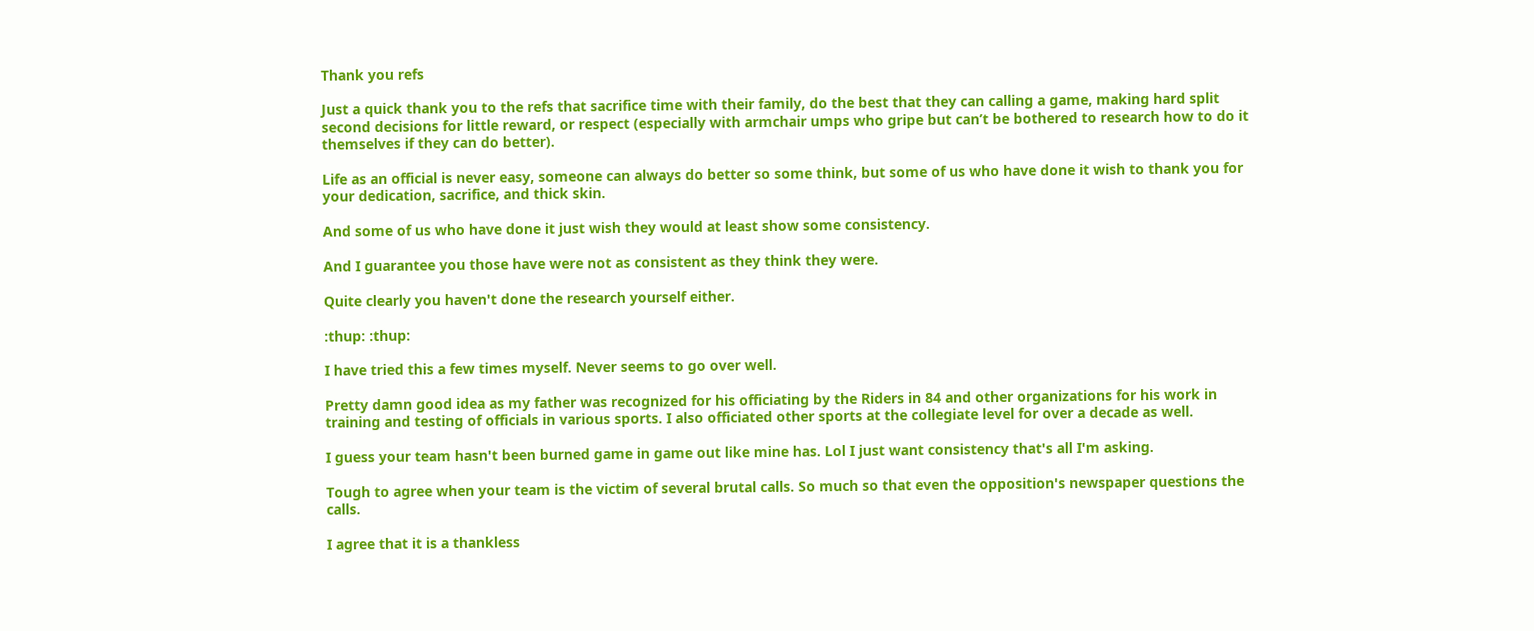Thank you refs

Just a quick thank you to the refs that sacrifice time with their family, do the best that they can calling a game, making hard split second decisions for little reward, or respect (especially with armchair umps who gripe but can’t be bothered to research how to do it themselves if they can do better).

Life as an official is never easy, someone can always do better so some think, but some of us who have done it wish to thank you for your dedication, sacrifice, and thick skin.

And some of us who have done it just wish they would at least show some consistency.

And I guarantee you those have were not as consistent as they think they were.

Quite clearly you haven't done the research yourself either.

:thup: :thup:

I have tried this a few times myself. Never seems to go over well.

Pretty damn good idea as my father was recognized for his officiating by the Riders in 84 and other organizations for his work in training and testing of officials in various sports. I also officiated other sports at the collegiate level for over a decade as well.

I guess your team hasn't been burned game in game out like mine has. Lol I just want consistency that's all I'm asking.

Tough to agree when your team is the victim of several brutal calls. So much so that even the opposition's newspaper questions the calls.

I agree that it is a thankless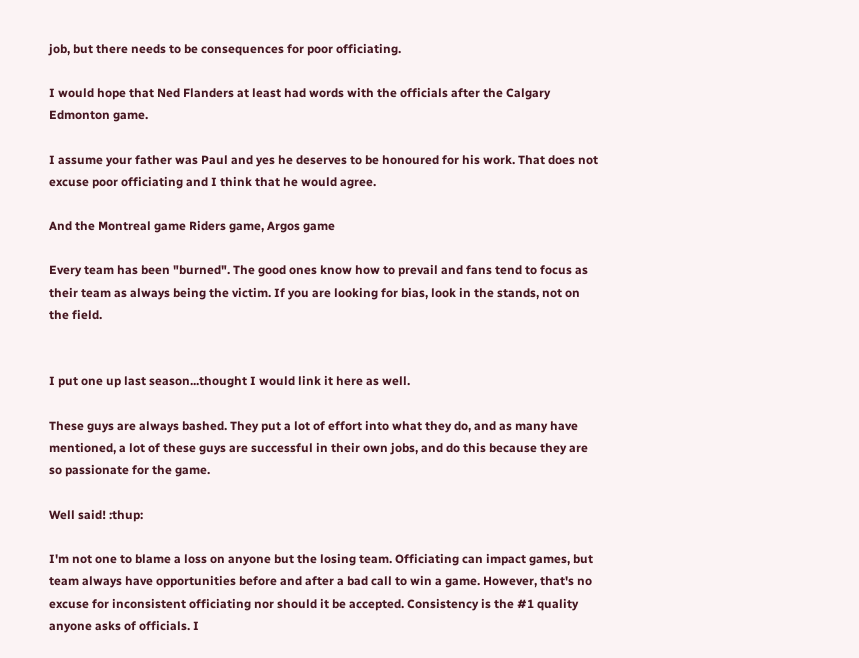job, but there needs to be consequences for poor officiating.

I would hope that Ned Flanders at least had words with the officials after the Calgary Edmonton game.

I assume your father was Paul and yes he deserves to be honoured for his work. That does not excuse poor officiating and I think that he would agree.

And the Montreal game Riders game, Argos game

Every team has been "burned". The good ones know how to prevail and fans tend to focus as their team as always being the victim. If you are looking for bias, look in the stands, not on the field.


I put one up last season...thought I would link it here as well.

These guys are always bashed. They put a lot of effort into what they do, and as many have mentioned, a lot of these guys are successful in their own jobs, and do this because they are so passionate for the game.

Well said! :thup:

I'm not one to blame a loss on anyone but the losing team. Officiating can impact games, but team always have opportunities before and after a bad call to win a game. However, that's no excuse for inconsistent officiating nor should it be accepted. Consistency is the #1 quality anyone asks of officials. I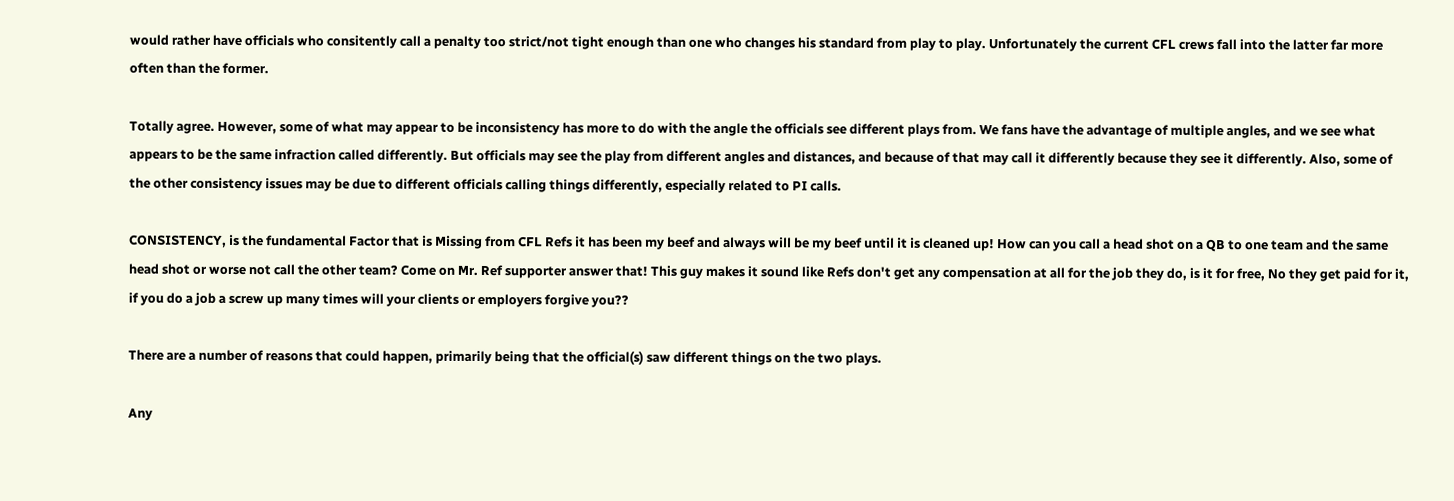would rather have officials who consitently call a penalty too strict/not tight enough than one who changes his standard from play to play. Unfortunately the current CFL crews fall into the latter far more often than the former.

Totally agree. However, some of what may appear to be inconsistency has more to do with the angle the officials see different plays from. We fans have the advantage of multiple angles, and we see what appears to be the same infraction called differently. But officials may see the play from different angles and distances, and because of that may call it differently because they see it differently. Also, some of the other consistency issues may be due to different officials calling things differently, especially related to PI calls.

CONSISTENCY, is the fundamental Factor that is Missing from CFL Refs it has been my beef and always will be my beef until it is cleaned up! How can you call a head shot on a QB to one team and the same head shot or worse not call the other team? Come on Mr. Ref supporter answer that! This guy makes it sound like Refs don't get any compensation at all for the job they do, is it for free, No they get paid for it, if you do a job a screw up many times will your clients or employers forgive you??

There are a number of reasons that could happen, primarily being that the official(s) saw different things on the two plays.

Any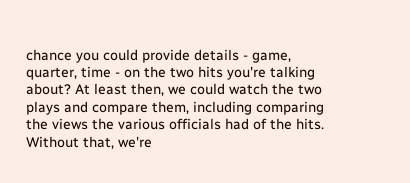chance you could provide details - game, quarter, time - on the two hits you're talking about? At least then, we could watch the two plays and compare them, including comparing the views the various officials had of the hits. Without that, we're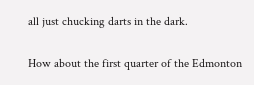all just chucking darts in the dark.

How about the first quarter of the Edmonton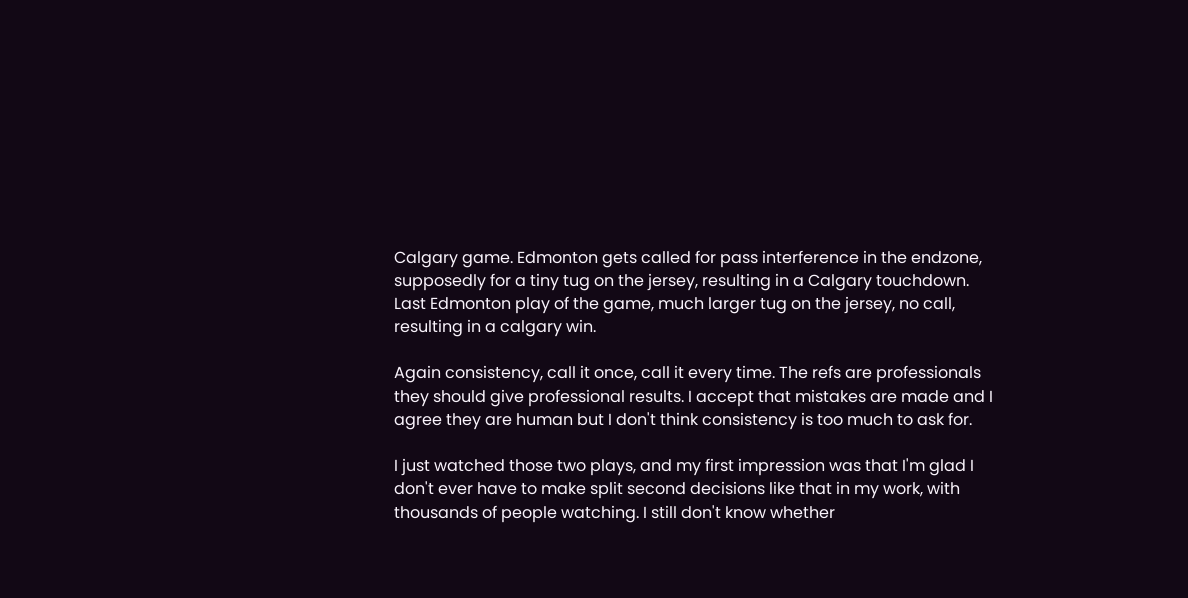Calgary game. Edmonton gets called for pass interference in the endzone, supposedly for a tiny tug on the jersey, resulting in a Calgary touchdown. Last Edmonton play of the game, much larger tug on the jersey, no call, resulting in a calgary win.

Again consistency, call it once, call it every time. The refs are professionals they should give professional results. I accept that mistakes are made and I agree they are human but I don't think consistency is too much to ask for.

I just watched those two plays, and my first impression was that I'm glad I don't ever have to make split second decisions like that in my work, with thousands of people watching. I still don't know whether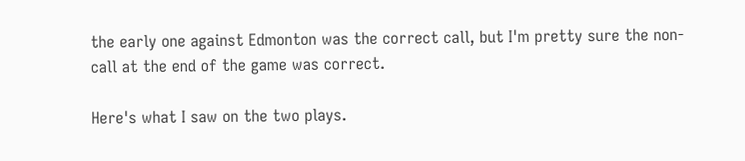the early one against Edmonton was the correct call, but I'm pretty sure the non-call at the end of the game was correct.

Here's what I saw on the two plays.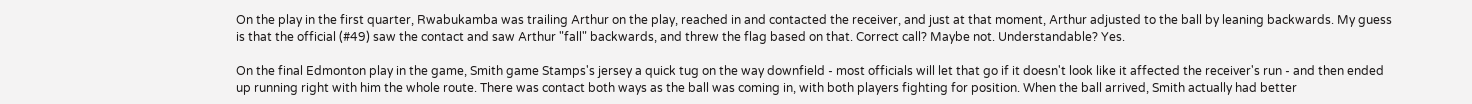On the play in the first quarter, Rwabukamba was trailing Arthur on the play, reached in and contacted the receiver, and just at that moment, Arthur adjusted to the ball by leaning backwards. My guess is that the official (#49) saw the contact and saw Arthur "fall" backwards, and threw the flag based on that. Correct call? Maybe not. Understandable? Yes.

On the final Edmonton play in the game, Smith game Stamps's jersey a quick tug on the way downfield - most officials will let that go if it doesn't look like it affected the receiver's run - and then ended up running right with him the whole route. There was contact both ways as the ball was coming in, with both players fighting for position. When the ball arrived, Smith actually had better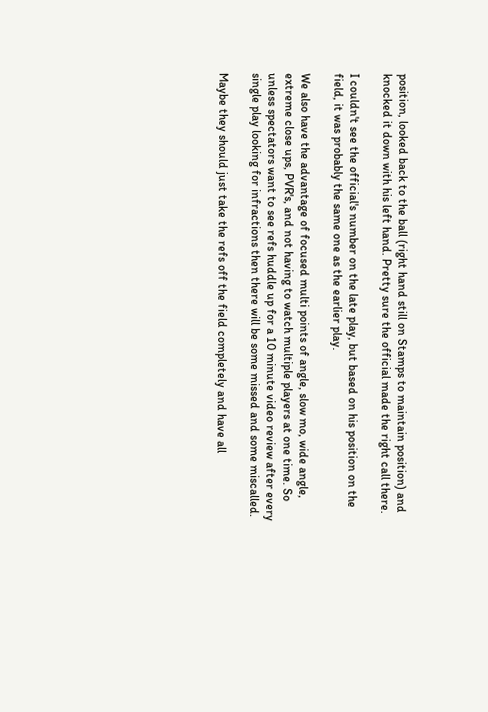position, looked back to the ball (right hand still on Stamps to maintain position) and knocked it down with his left hand. Pretty sure the official made the right call there.

I couldn't see the official's number on the late play, but based on his position on the field, it was probably the same one as the earlier play.

We also have the advantage of focused multi points of angle, slow mo, wide angle, extreme close ups, PVR's, and not having to watch multiple players at one time. So unless spectators want to see refs huddle up for a 10 minute video review after every single play looking for infractions then there will be some missed and some miscalled.

Maybe they should just take the refs off the field completely and have all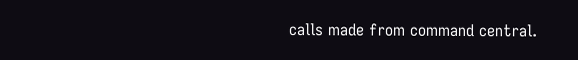calls made from command central.